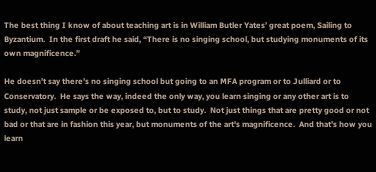The best thing I know of about teaching art is in William Butler Yates’ great poem, Sailing to Byzantium.  In the first draft he said, “There is no singing school, but studying monuments of its own magnificence.”

He doesn’t say there’s no singing school but going to an MFA program or to Julliard or to Conservatory.  He says the way, indeed the only way, you learn singing or any other art is to study, not just sample or be exposed to, but to study.  Not just things that are pretty good or not bad or that are in fashion this year, but monuments of the art's magnificence.  And that’s how you learn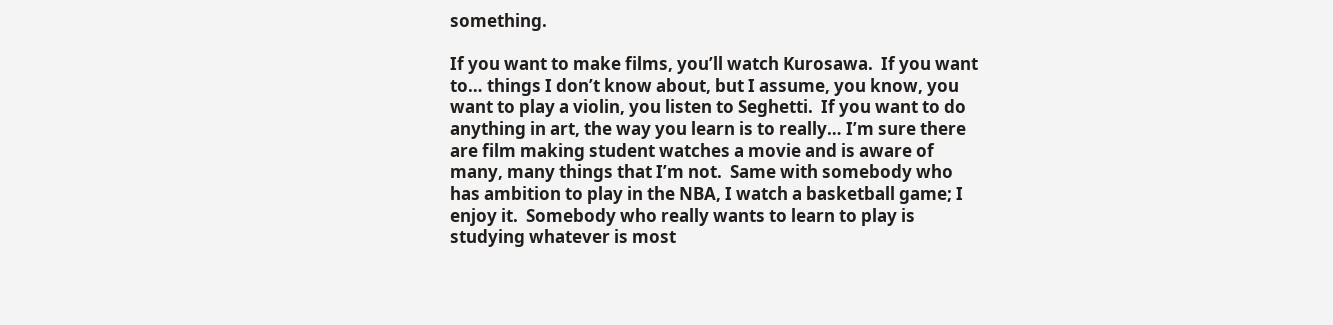something.

If you want to make films, you’ll watch Kurosawa.  If you want to… things I don’t know about, but I assume, you know, you want to play a violin, you listen to Seghetti.  If you want to do anything in art, the way you learn is to really… I’m sure there are film making student watches a movie and is aware of many, many things that I’m not.  Same with somebody who has ambition to play in the NBA, I watch a basketball game; I enjoy it.  Somebody who really wants to learn to play is studying whatever is most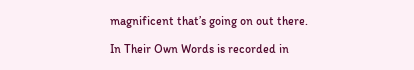magnificent that’s going on out there.

In Their Own Words is recorded in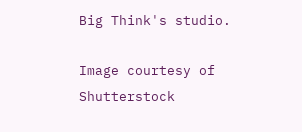Big Think's studio.

Image courtesy of Shutterstock